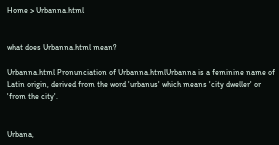Home > Urbanna.html


what does Urbanna.html mean?

Urbanna.html Pronunciation of Urbanna.htmlUrbanna is a feminine name of Latin origin, derived from the word 'urbanus' which means 'city dweller' or 'from the city'.


Urbana,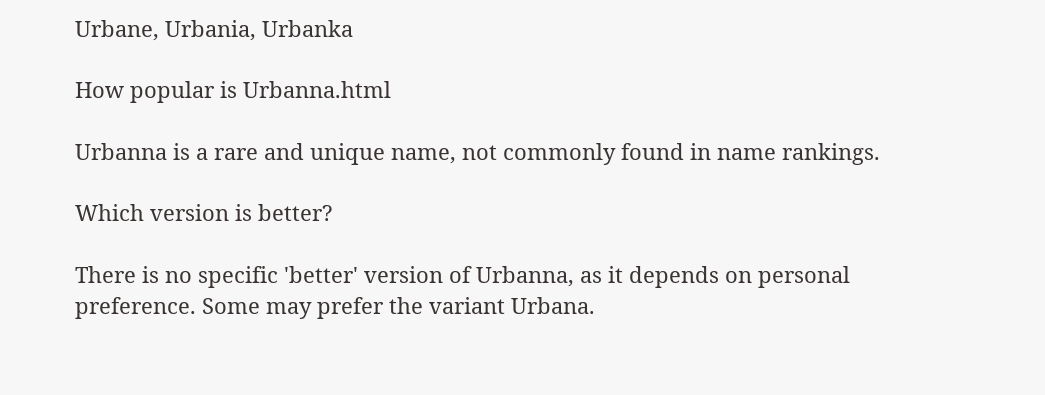Urbane, Urbania, Urbanka

How popular is Urbanna.html

Urbanna is a rare and unique name, not commonly found in name rankings.

Which version is better?

There is no specific 'better' version of Urbanna, as it depends on personal preference. Some may prefer the variant Urbana.